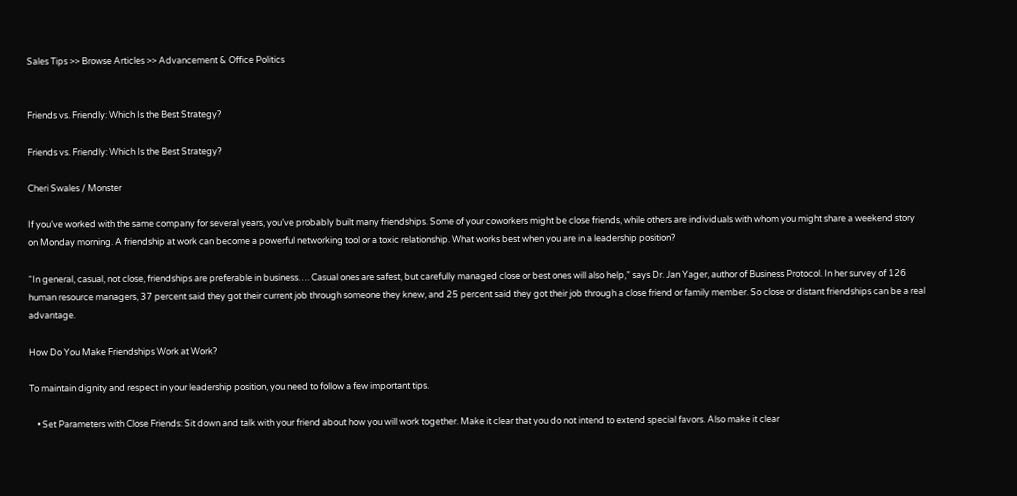Sales Tips >> Browse Articles >> Advancement & Office Politics


Friends vs. Friendly: Which Is the Best Strategy?

Friends vs. Friendly: Which Is the Best Strategy?

Cheri Swales / Monster

If you’ve worked with the same company for several years, you’ve probably built many friendships. Some of your coworkers might be close friends, while others are individuals with whom you might share a weekend story on Monday morning. A friendship at work can become a powerful networking tool or a toxic relationship. What works best when you are in a leadership position?

“In general, casual, not close, friendships are preferable in business…. Casual ones are safest, but carefully managed close or best ones will also help,” says Dr. Jan Yager, author of Business Protocol. In her survey of 126 human resource managers, 37 percent said they got their current job through someone they knew, and 25 percent said they got their job through a close friend or family member. So close or distant friendships can be a real advantage.

How Do You Make Friendships Work at Work?

To maintain dignity and respect in your leadership position, you need to follow a few important tips.

    • Set Parameters with Close Friends: Sit down and talk with your friend about how you will work together. Make it clear that you do not intend to extend special favors. Also make it clear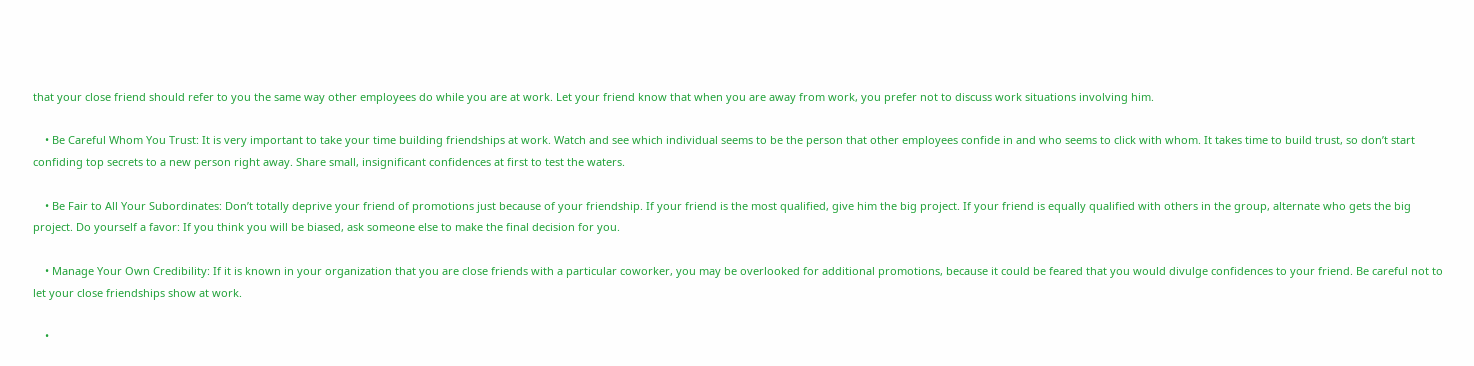that your close friend should refer to you the same way other employees do while you are at work. Let your friend know that when you are away from work, you prefer not to discuss work situations involving him.

    • Be Careful Whom You Trust: It is very important to take your time building friendships at work. Watch and see which individual seems to be the person that other employees confide in and who seems to click with whom. It takes time to build trust, so don’t start confiding top secrets to a new person right away. Share small, insignificant confidences at first to test the waters.

    • Be Fair to All Your Subordinates: Don’t totally deprive your friend of promotions just because of your friendship. If your friend is the most qualified, give him the big project. If your friend is equally qualified with others in the group, alternate who gets the big project. Do yourself a favor: If you think you will be biased, ask someone else to make the final decision for you.

    • Manage Your Own Credibility: If it is known in your organization that you are close friends with a particular coworker, you may be overlooked for additional promotions, because it could be feared that you would divulge confidences to your friend. Be careful not to let your close friendships show at work.

    •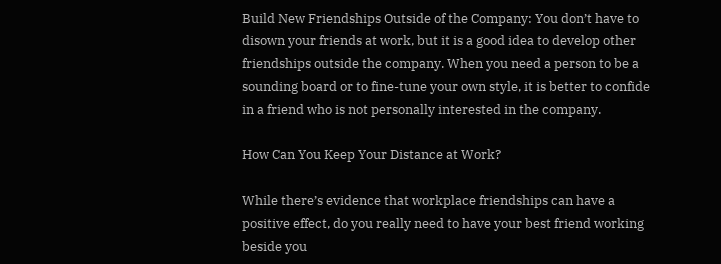Build New Friendships Outside of the Company: You don’t have to disown your friends at work, but it is a good idea to develop other friendships outside the company. When you need a person to be a sounding board or to fine-tune your own style, it is better to confide in a friend who is not personally interested in the company.

How Can You Keep Your Distance at Work?

While there’s evidence that workplace friendships can have a positive effect, do you really need to have your best friend working beside you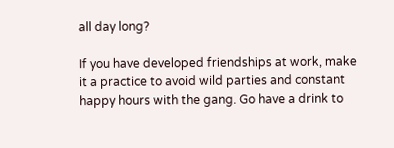all day long?

If you have developed friendships at work, make it a practice to avoid wild parties and constant happy hours with the gang. Go have a drink to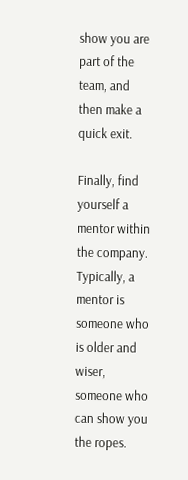show you are part of the team, and then make a quick exit.

Finally, find yourself a mentor within the company. Typically, a mentor is someone who is older and wiser, someone who can show you the ropes.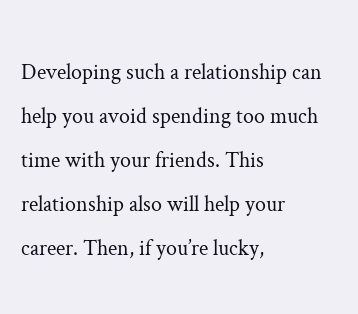Developing such a relationship can help you avoid spending too much time with your friends. This relationship also will help your career. Then, if you’re lucky,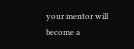your mentor will become a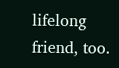lifelong friend, too.